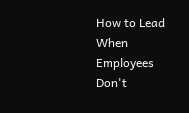How to Lead When Employees Don't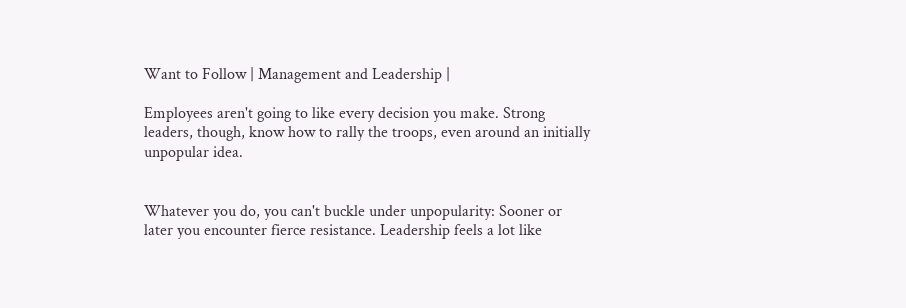Want to Follow | Management and Leadership |

Employees aren't going to like every decision you make. Strong leaders, though, know how to rally the troops, even around an initially unpopular idea.


Whatever you do, you can't buckle under unpopularity: Sooner or later you encounter fierce resistance. Leadership feels a lot like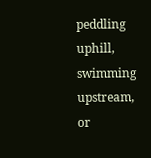peddling uphill, swimming upstream, or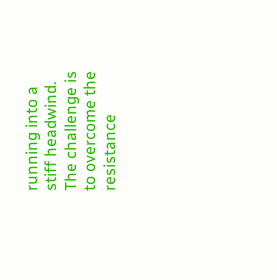running into a stiff headwind. The challenge is to overcome the resistance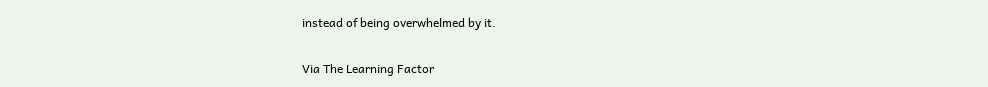instead of being overwhelmed by it.

Via The Learning Factor